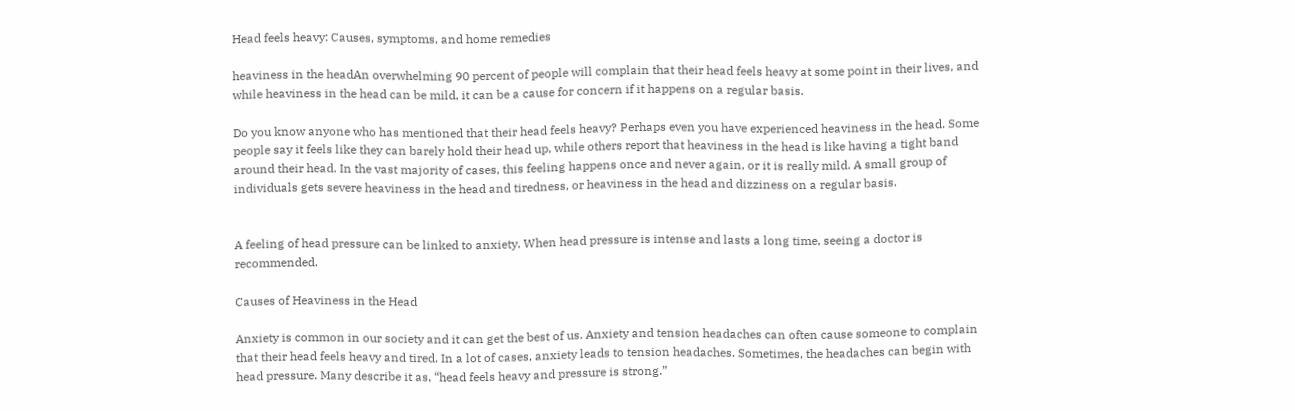Head feels heavy: Causes, symptoms, and home remedies

heaviness in the headAn overwhelming 90 percent of people will complain that their head feels heavy at some point in their lives, and while heaviness in the head can be mild, it can be a cause for concern if it happens on a regular basis.

Do you know anyone who has mentioned that their head feels heavy? Perhaps even you have experienced heaviness in the head. Some people say it feels like they can barely hold their head up, while others report that heaviness in the head is like having a tight band around their head. In the vast majority of cases, this feeling happens once and never again, or it is really mild. A small group of individuals gets severe heaviness in the head and tiredness, or heaviness in the head and dizziness on a regular basis.


A feeling of head pressure can be linked to anxiety. When head pressure is intense and lasts a long time, seeing a doctor is recommended.

Causes of Heaviness in the Head

Anxiety is common in our society and it can get the best of us. Anxiety and tension headaches can often cause someone to complain that their head feels heavy and tired. In a lot of cases, anxiety leads to tension headaches. Sometimes, the headaches can begin with head pressure. Many describe it as, “head feels heavy and pressure is strong.”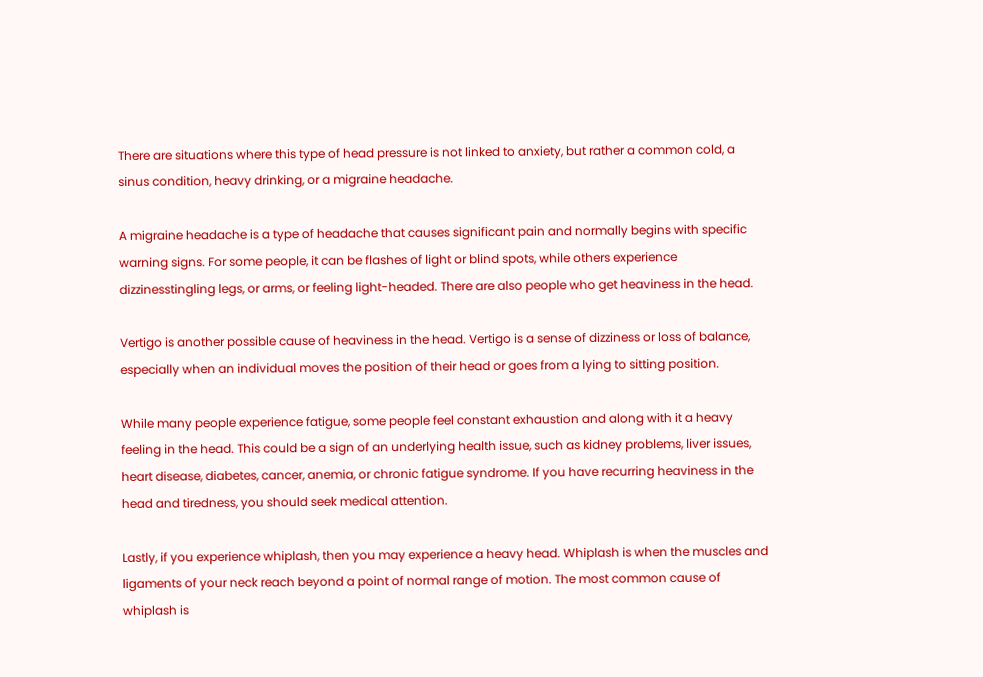There are situations where this type of head pressure is not linked to anxiety, but rather a common cold, a sinus condition, heavy drinking, or a migraine headache.

A migraine headache is a type of headache that causes significant pain and normally begins with specific warning signs. For some people, it can be flashes of light or blind spots, while others experience dizzinesstingling legs, or arms, or feeling light-headed. There are also people who get heaviness in the head.

Vertigo is another possible cause of heaviness in the head. Vertigo is a sense of dizziness or loss of balance, especially when an individual moves the position of their head or goes from a lying to sitting position.

While many people experience fatigue, some people feel constant exhaustion and along with it a heavy feeling in the head. This could be a sign of an underlying health issue, such as kidney problems, liver issues, heart disease, diabetes, cancer, anemia, or chronic fatigue syndrome. If you have recurring heaviness in the head and tiredness, you should seek medical attention.

Lastly, if you experience whiplash, then you may experience a heavy head. Whiplash is when the muscles and ligaments of your neck reach beyond a point of normal range of motion. The most common cause of whiplash is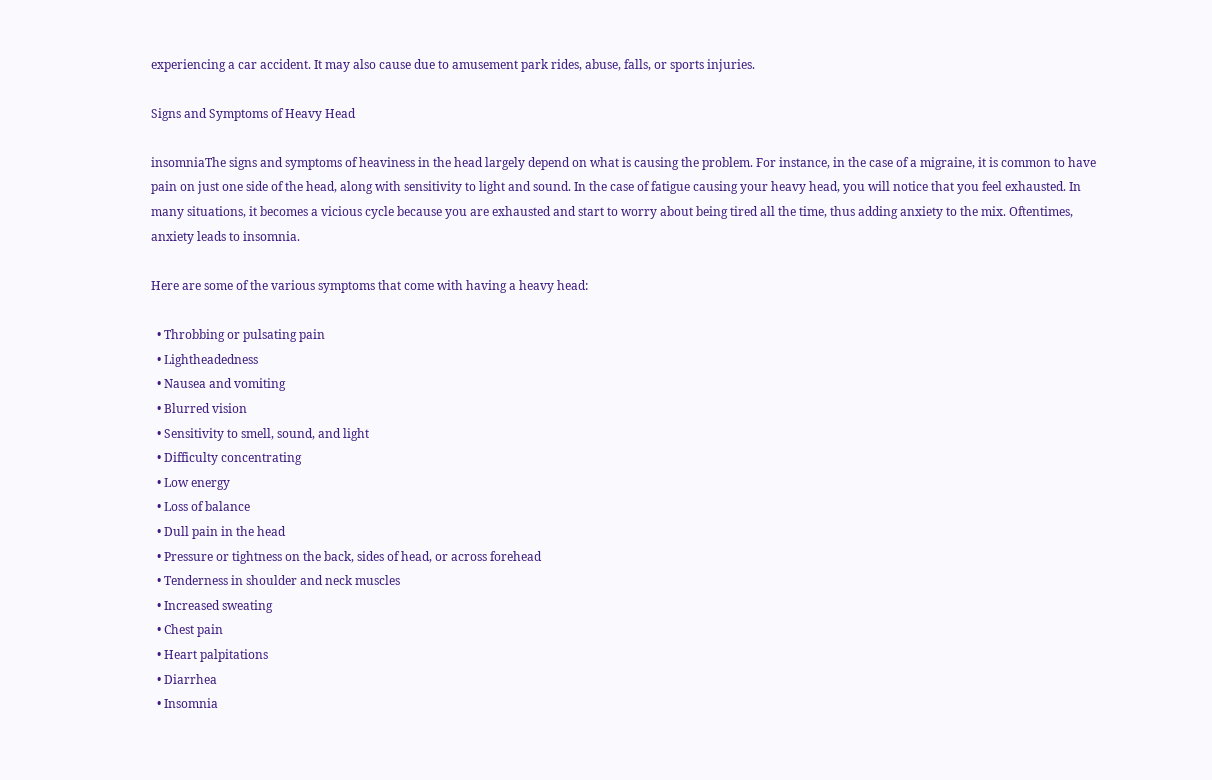experiencing a car accident. It may also cause due to amusement park rides, abuse, falls, or sports injuries.

Signs and Symptoms of Heavy Head

insomniaThe signs and symptoms of heaviness in the head largely depend on what is causing the problem. For instance, in the case of a migraine, it is common to have pain on just one side of the head, along with sensitivity to light and sound. In the case of fatigue causing your heavy head, you will notice that you feel exhausted. In many situations, it becomes a vicious cycle because you are exhausted and start to worry about being tired all the time, thus adding anxiety to the mix. Oftentimes, anxiety leads to insomnia.

Here are some of the various symptoms that come with having a heavy head:

  • Throbbing or pulsating pain
  • Lightheadedness
  • Nausea and vomiting
  • Blurred vision
  • Sensitivity to smell, sound, and light
  • Difficulty concentrating
  • Low energy
  • Loss of balance
  • Dull pain in the head
  • Pressure or tightness on the back, sides of head, or across forehead
  • Tenderness in shoulder and neck muscles
  • Increased sweating
  • Chest pain
  • Heart palpitations
  • Diarrhea
  • Insomnia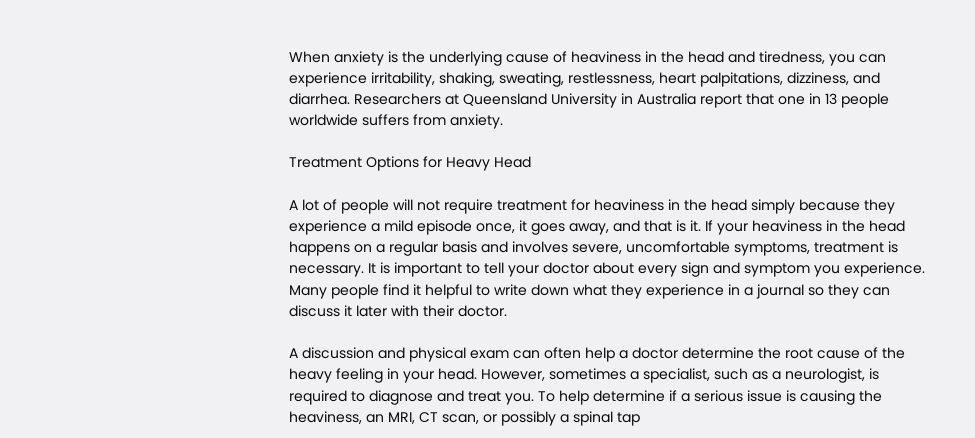When anxiety is the underlying cause of heaviness in the head and tiredness, you can experience irritability, shaking, sweating, restlessness, heart palpitations, dizziness, and diarrhea. Researchers at Queensland University in Australia report that one in 13 people worldwide suffers from anxiety.

Treatment Options for Heavy Head

A lot of people will not require treatment for heaviness in the head simply because they experience a mild episode once, it goes away, and that is it. If your heaviness in the head happens on a regular basis and involves severe, uncomfortable symptoms, treatment is necessary. It is important to tell your doctor about every sign and symptom you experience. Many people find it helpful to write down what they experience in a journal so they can discuss it later with their doctor.

A discussion and physical exam can often help a doctor determine the root cause of the heavy feeling in your head. However, sometimes a specialist, such as a neurologist, is required to diagnose and treat you. To help determine if a serious issue is causing the heaviness, an MRI, CT scan, or possibly a spinal tap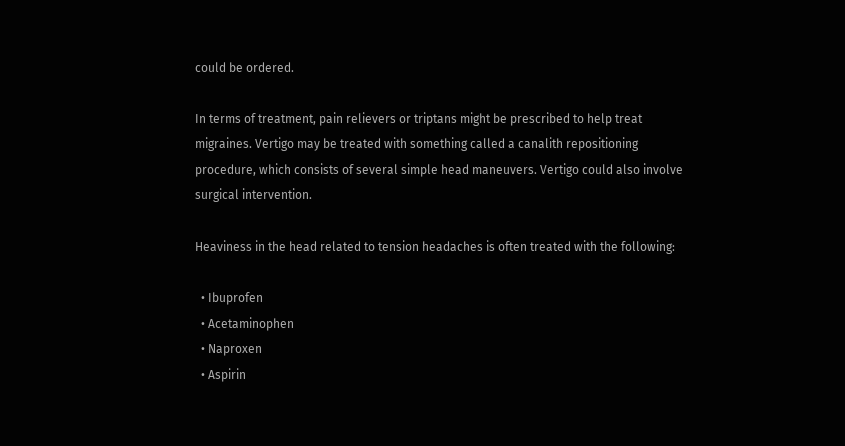could be ordered.

In terms of treatment, pain relievers or triptans might be prescribed to help treat migraines. Vertigo may be treated with something called a canalith repositioning procedure, which consists of several simple head maneuvers. Vertigo could also involve surgical intervention.

Heaviness in the head related to tension headaches is often treated with the following:

  • Ibuprofen
  • Acetaminophen
  • Naproxen
  • Aspirin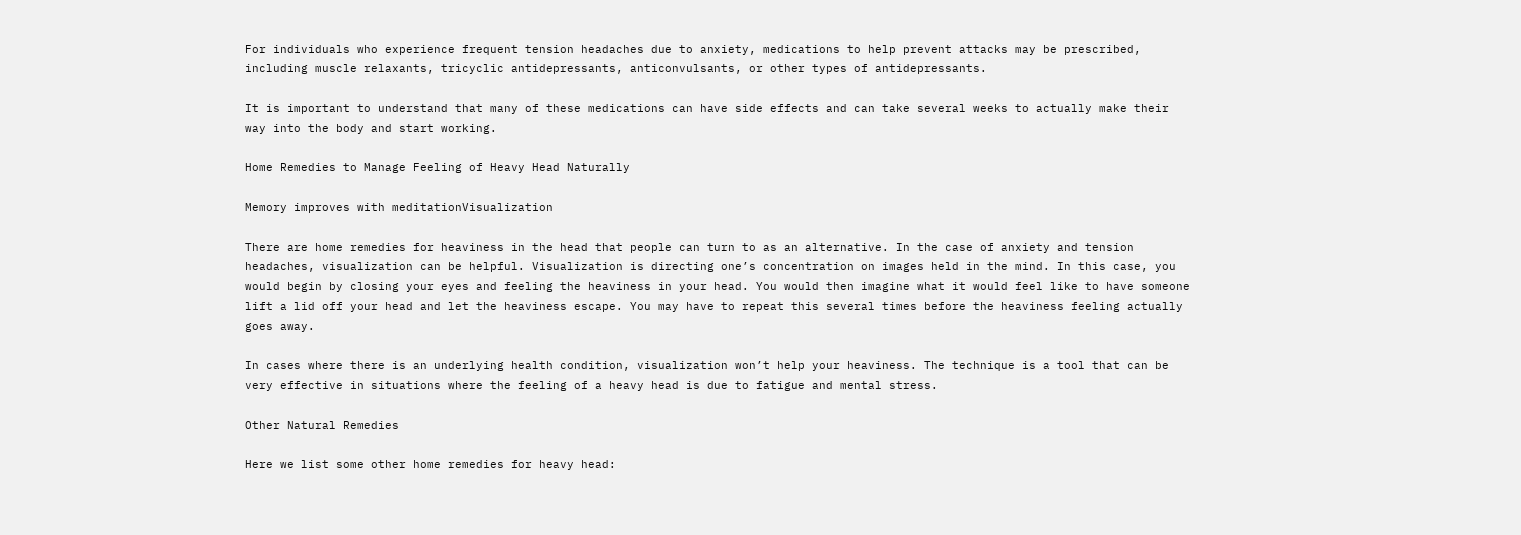For individuals who experience frequent tension headaches due to anxiety, medications to help prevent attacks may be prescribed, including muscle relaxants, tricyclic antidepressants, anticonvulsants, or other types of antidepressants.

It is important to understand that many of these medications can have side effects and can take several weeks to actually make their way into the body and start working.

Home Remedies to Manage Feeling of Heavy Head Naturally

Memory improves with meditationVisualization

There are home remedies for heaviness in the head that people can turn to as an alternative. In the case of anxiety and tension headaches, visualization can be helpful. Visualization is directing one’s concentration on images held in the mind. In this case, you would begin by closing your eyes and feeling the heaviness in your head. You would then imagine what it would feel like to have someone lift a lid off your head and let the heaviness escape. You may have to repeat this several times before the heaviness feeling actually goes away.

In cases where there is an underlying health condition, visualization won’t help your heaviness. The technique is a tool that can be very effective in situations where the feeling of a heavy head is due to fatigue and mental stress.

Other Natural Remedies

Here we list some other home remedies for heavy head: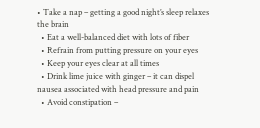• Take a nap – getting a good night’s sleep relaxes the brain
  • Eat a well-balanced diet with lots of fiber
  • Refrain from putting pressure on your eyes
  • Keep your eyes clear at all times
  • Drink lime juice with ginger – it can dispel nausea associated with head pressure and pain
  • Avoid constipation –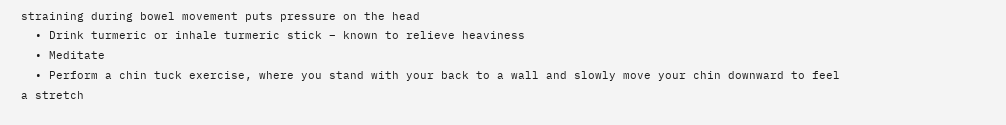straining during bowel movement puts pressure on the head
  • Drink turmeric or inhale turmeric stick – known to relieve heaviness
  • Meditate
  • Perform a chin tuck exercise, where you stand with your back to a wall and slowly move your chin downward to feel a stretch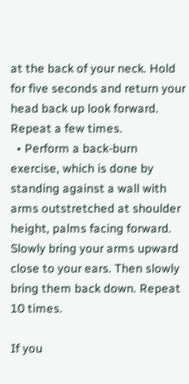at the back of your neck. Hold for five seconds and return your head back up look forward. Repeat a few times.
  • Perform a back-burn exercise, which is done by standing against a wall with arms outstretched at shoulder height, palms facing forward. Slowly bring your arms upward close to your ears. Then slowly bring them back down. Repeat 10 times.

If you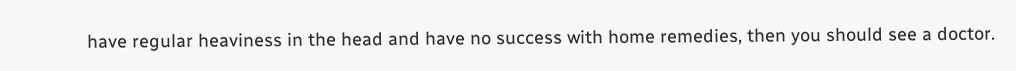have regular heaviness in the head and have no success with home remedies, then you should see a doctor.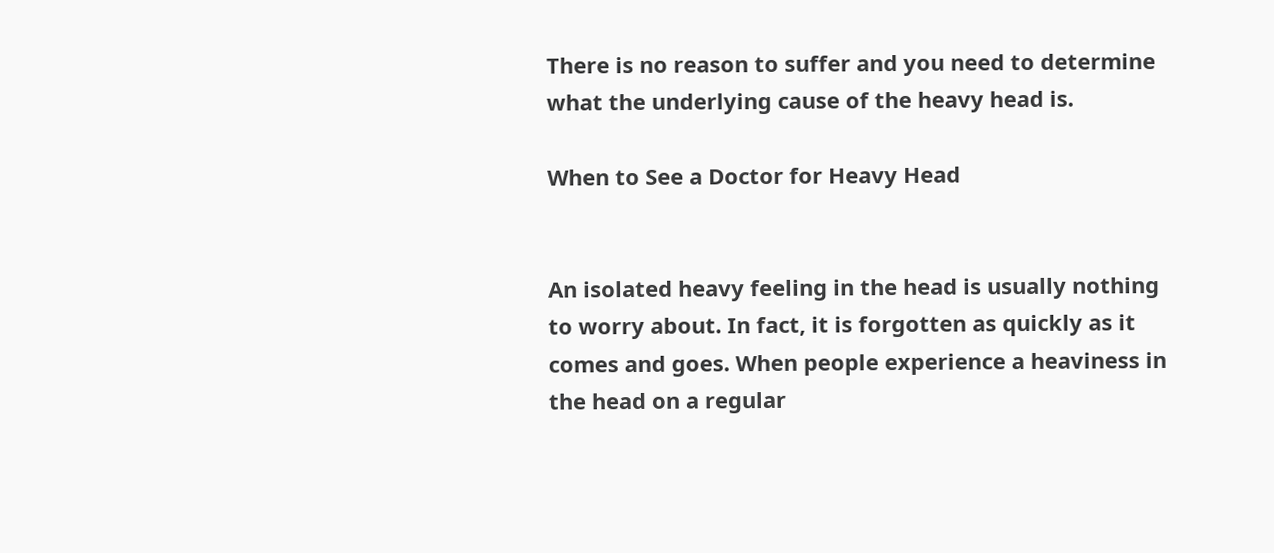There is no reason to suffer and you need to determine what the underlying cause of the heavy head is.

When to See a Doctor for Heavy Head


An isolated heavy feeling in the head is usually nothing to worry about. In fact, it is forgotten as quickly as it comes and goes. When people experience a heaviness in the head on a regular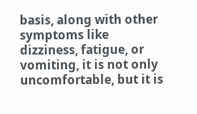basis, along with other symptoms like dizziness, fatigue, or vomiting, it is not only uncomfortable, but it is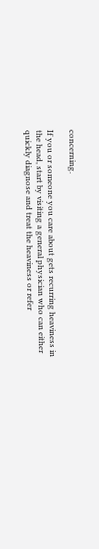concerning.

If you or someone you care about gets recurring heaviness in the head, start by visiting a general physician who can either quickly diagnose and treat the heaviness or refer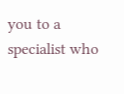you to a specialist who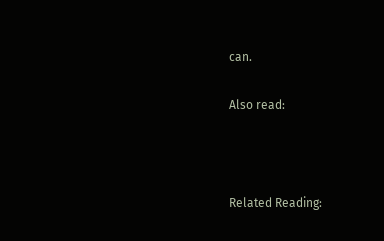can.

Also read:



Related Reading: